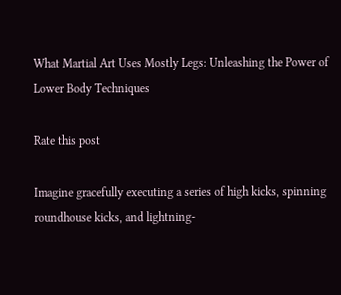What Martial Art Uses Mostly Legs: Unleashing the Power of Lower Body Techniques

Rate this post

Imagine gracefully executing a series of high kicks, spinning roundhouse kicks, and lightning-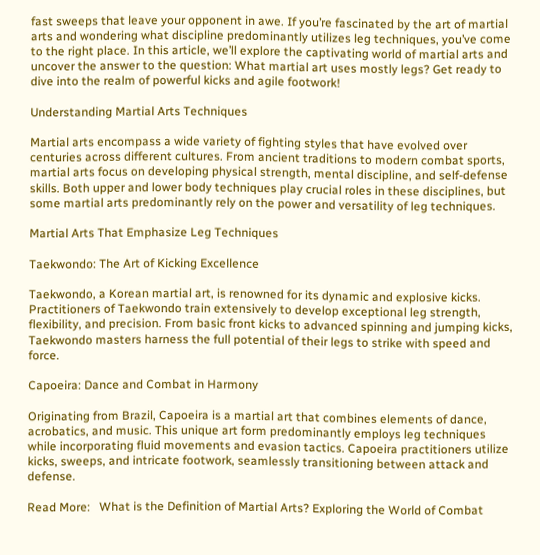fast sweeps that leave your opponent in awe. If you’re fascinated by the art of martial arts and wondering what discipline predominantly utilizes leg techniques, you’ve come to the right place. In this article, we’ll explore the captivating world of martial arts and uncover the answer to the question: What martial art uses mostly legs? Get ready to dive into the realm of powerful kicks and agile footwork!

Understanding Martial Arts Techniques

Martial arts encompass a wide variety of fighting styles that have evolved over centuries across different cultures. From ancient traditions to modern combat sports, martial arts focus on developing physical strength, mental discipline, and self-defense skills. Both upper and lower body techniques play crucial roles in these disciplines, but some martial arts predominantly rely on the power and versatility of leg techniques.

Martial Arts That Emphasize Leg Techniques

Taekwondo: The Art of Kicking Excellence

Taekwondo, a Korean martial art, is renowned for its dynamic and explosive kicks. Practitioners of Taekwondo train extensively to develop exceptional leg strength, flexibility, and precision. From basic front kicks to advanced spinning and jumping kicks, Taekwondo masters harness the full potential of their legs to strike with speed and force.

Capoeira: Dance and Combat in Harmony

Originating from Brazil, Capoeira is a martial art that combines elements of dance, acrobatics, and music. This unique art form predominantly employs leg techniques while incorporating fluid movements and evasion tactics. Capoeira practitioners utilize kicks, sweeps, and intricate footwork, seamlessly transitioning between attack and defense.

Read More:   What is the Definition of Martial Arts? Exploring the World of Combat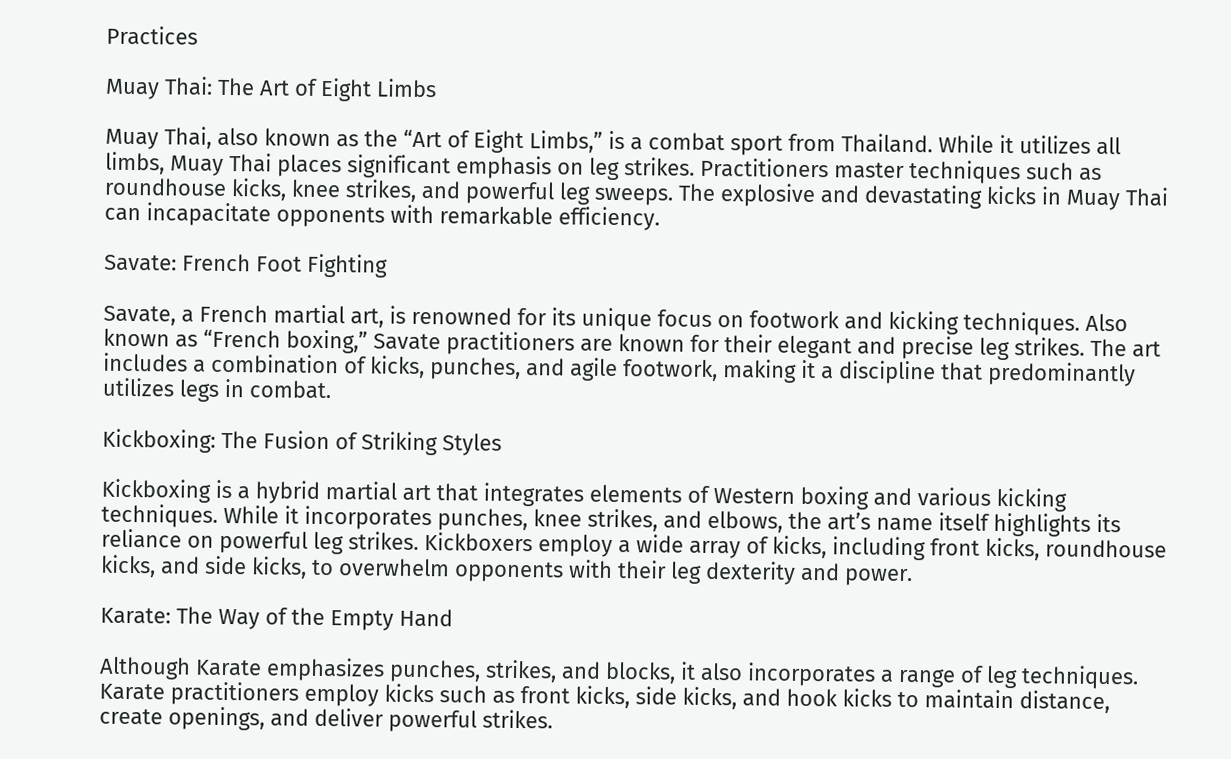Practices

Muay Thai: The Art of Eight Limbs

Muay Thai, also known as the “Art of Eight Limbs,” is a combat sport from Thailand. While it utilizes all limbs, Muay Thai places significant emphasis on leg strikes. Practitioners master techniques such as roundhouse kicks, knee strikes, and powerful leg sweeps. The explosive and devastating kicks in Muay Thai can incapacitate opponents with remarkable efficiency.

Savate: French Foot Fighting

Savate, a French martial art, is renowned for its unique focus on footwork and kicking techniques. Also known as “French boxing,” Savate practitioners are known for their elegant and precise leg strikes. The art includes a combination of kicks, punches, and agile footwork, making it a discipline that predominantly utilizes legs in combat.

Kickboxing: The Fusion of Striking Styles

Kickboxing is a hybrid martial art that integrates elements of Western boxing and various kicking techniques. While it incorporates punches, knee strikes, and elbows, the art’s name itself highlights its reliance on powerful leg strikes. Kickboxers employ a wide array of kicks, including front kicks, roundhouse kicks, and side kicks, to overwhelm opponents with their leg dexterity and power.

Karate: The Way of the Empty Hand

Although Karate emphasizes punches, strikes, and blocks, it also incorporates a range of leg techniques. Karate practitioners employ kicks such as front kicks, side kicks, and hook kicks to maintain distance, create openings, and deliver powerful strikes.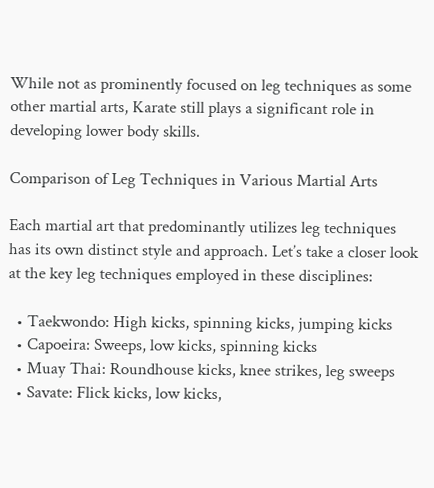While not as prominently focused on leg techniques as some other martial arts, Karate still plays a significant role in developing lower body skills.

Comparison of Leg Techniques in Various Martial Arts

Each martial art that predominantly utilizes leg techniques has its own distinct style and approach. Let’s take a closer look at the key leg techniques employed in these disciplines:

  • Taekwondo: High kicks, spinning kicks, jumping kicks
  • Capoeira: Sweeps, low kicks, spinning kicks
  • Muay Thai: Roundhouse kicks, knee strikes, leg sweeps
  • Savate: Flick kicks, low kicks,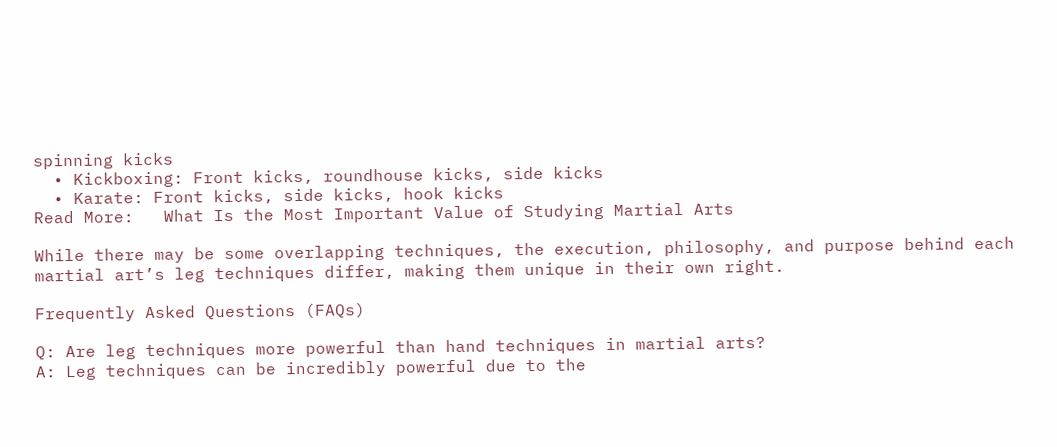spinning kicks
  • Kickboxing: Front kicks, roundhouse kicks, side kicks
  • Karate: Front kicks, side kicks, hook kicks
Read More:   What Is the Most Important Value of Studying Martial Arts

While there may be some overlapping techniques, the execution, philosophy, and purpose behind each martial art’s leg techniques differ, making them unique in their own right.

Frequently Asked Questions (FAQs)

Q: Are leg techniques more powerful than hand techniques in martial arts?
A: Leg techniques can be incredibly powerful due to the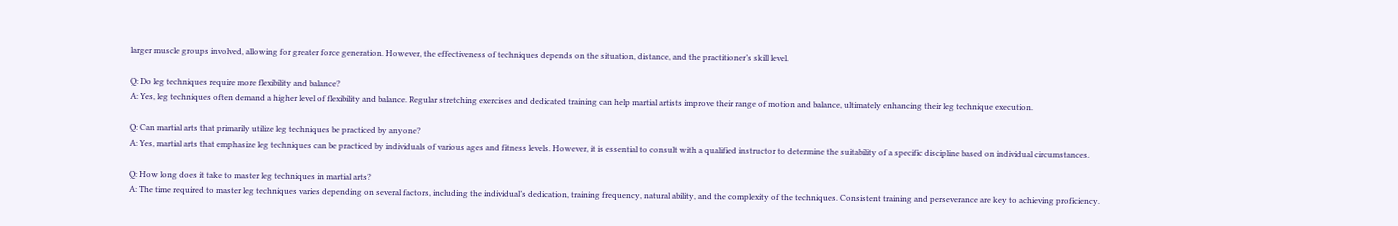larger muscle groups involved, allowing for greater force generation. However, the effectiveness of techniques depends on the situation, distance, and the practitioner’s skill level.

Q: Do leg techniques require more flexibility and balance?
A: Yes, leg techniques often demand a higher level of flexibility and balance. Regular stretching exercises and dedicated training can help martial artists improve their range of motion and balance, ultimately enhancing their leg technique execution.

Q: Can martial arts that primarily utilize leg techniques be practiced by anyone?
A: Yes, martial arts that emphasize leg techniques can be practiced by individuals of various ages and fitness levels. However, it is essential to consult with a qualified instructor to determine the suitability of a specific discipline based on individual circumstances.

Q: How long does it take to master leg techniques in martial arts?
A: The time required to master leg techniques varies depending on several factors, including the individual’s dedication, training frequency, natural ability, and the complexity of the techniques. Consistent training and perseverance are key to achieving proficiency.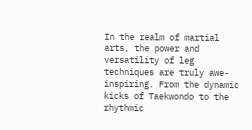In the realm of martial arts, the power and versatility of leg techniques are truly awe-inspiring. From the dynamic kicks of Taekwondo to the rhythmic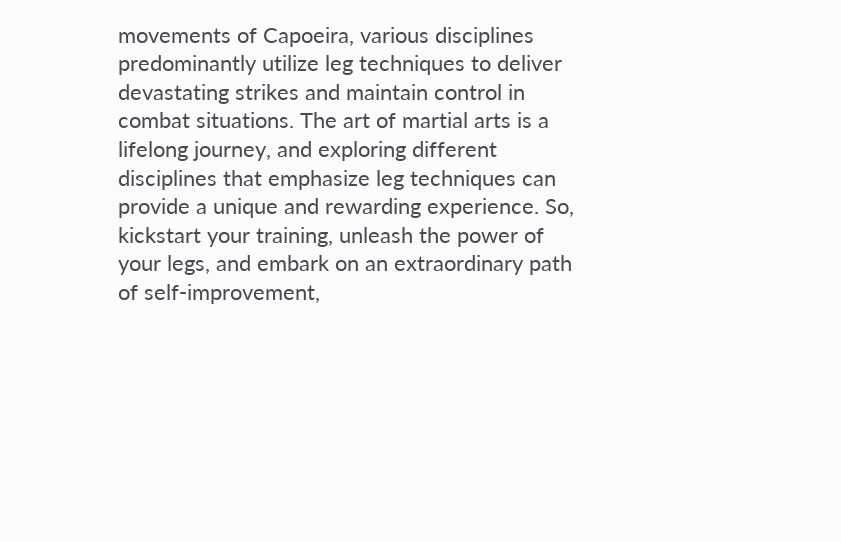movements of Capoeira, various disciplines predominantly utilize leg techniques to deliver devastating strikes and maintain control in combat situations. The art of martial arts is a lifelong journey, and exploring different disciplines that emphasize leg techniques can provide a unique and rewarding experience. So, kickstart your training, unleash the power of your legs, and embark on an extraordinary path of self-improvement,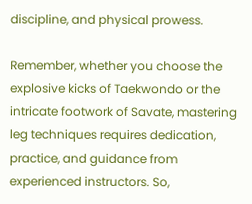discipline, and physical prowess.

Remember, whether you choose the explosive kicks of Taekwondo or the intricate footwork of Savate, mastering leg techniques requires dedication, practice, and guidance from experienced instructors. So,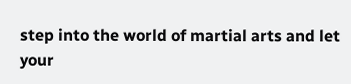step into the world of martial arts and let your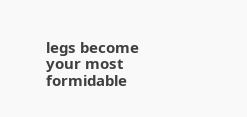legs become your most formidable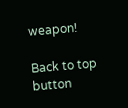weapon!

Back to top button